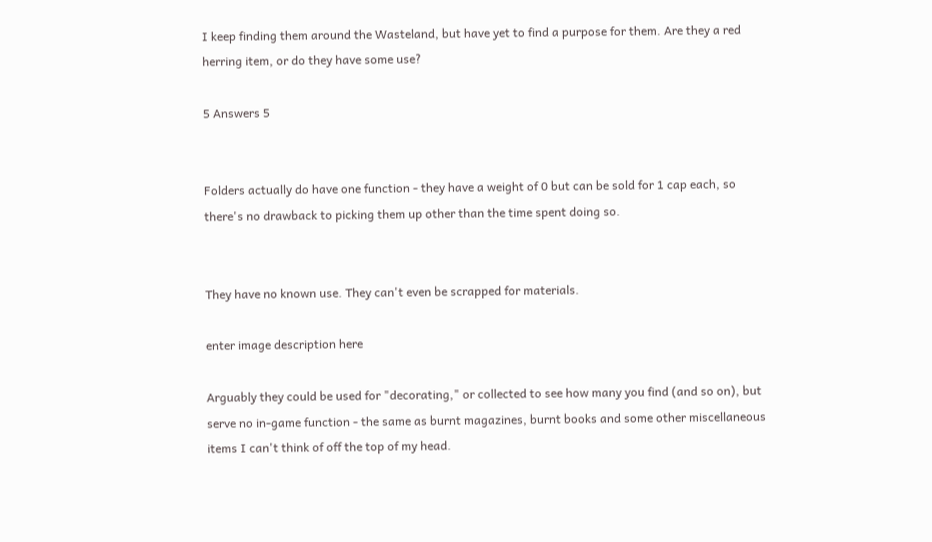I keep finding them around the Wasteland, but have yet to find a purpose for them. Are they a red herring item, or do they have some use?

5 Answers 5


Folders actually do have one function - they have a weight of 0 but can be sold for 1 cap each, so there's no drawback to picking them up other than the time spent doing so.


They have no known use. They can't even be scrapped for materials.

enter image description here

Arguably they could be used for "decorating," or collected to see how many you find (and so on), but serve no in-game function - the same as burnt magazines, burnt books and some other miscellaneous items I can't think of off the top of my head.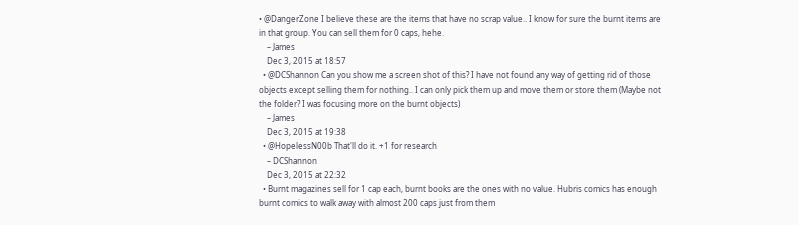• @DangerZone I believe these are the items that have no scrap value.. I know for sure the burnt items are in that group. You can sell them for 0 caps, hehe.
    – James
    Dec 3, 2015 at 18:57
  • @DCShannon Can you show me a screen shot of this? I have not found any way of getting rid of those objects except selling them for nothing.. I can only pick them up and move them or store them (Maybe not the folder? I was focusing more on the burnt objects)
    – James
    Dec 3, 2015 at 19:38
  • @HopelessN00b That'll do it. +1 for research
    – DCShannon
    Dec 3, 2015 at 22:32
  • Burnt magazines sell for 1 cap each, burnt books are the ones with no value. Hubris comics has enough burnt comics to walk away with almost 200 caps just from them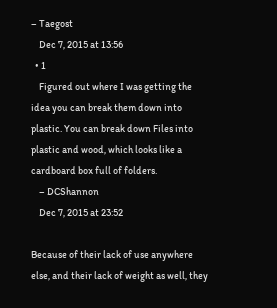– Taegost
    Dec 7, 2015 at 13:56
  • 1
    Figured out where I was getting the idea you can break them down into plastic. You can break down Files into plastic and wood, which looks like a cardboard box full of folders.
    – DCShannon
    Dec 7, 2015 at 23:52

Because of their lack of use anywhere else, and their lack of weight as well, they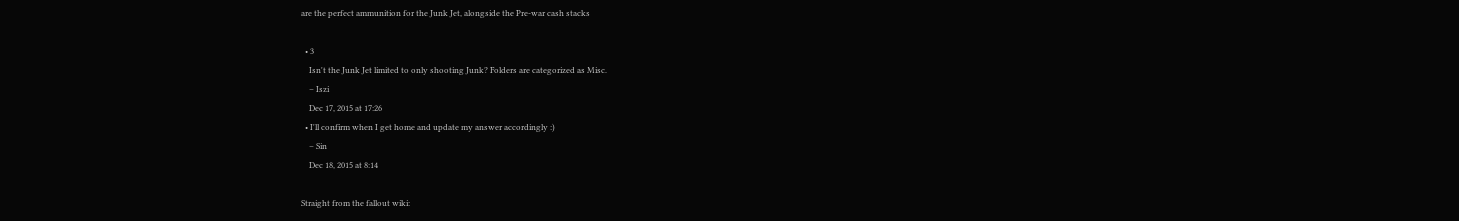are the perfect ammunition for the Junk Jet, alongside the Pre-war cash stacks

  • 3
    Isn't the Junk Jet limited to only shooting Junk? Folders are categorized as Misc.
    – Iszi
    Dec 17, 2015 at 17:26
  • I'll confirm when I get home and update my answer accordingly :)
    – Sin
    Dec 18, 2015 at 8:14

Straight from the fallout wiki: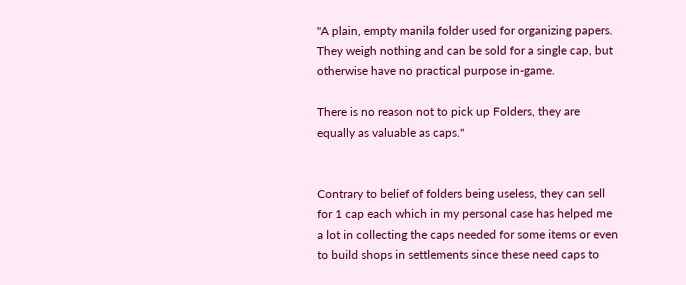"A plain, empty manila folder used for organizing papers. They weigh nothing and can be sold for a single cap, but otherwise have no practical purpose in-game.

There is no reason not to pick up Folders, they are equally as valuable as caps."


Contrary to belief of folders being useless, they can sell for 1 cap each which in my personal case has helped me a lot in collecting the caps needed for some items or even to build shops in settlements since these need caps to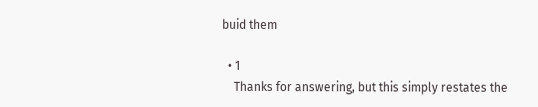buid them

  • 1
    Thanks for answering, but this simply restates the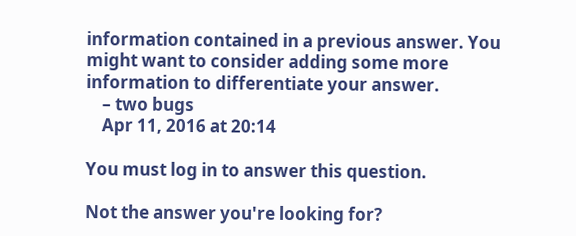information contained in a previous answer. You might want to consider adding some more information to differentiate your answer.
    – two bugs
    Apr 11, 2016 at 20:14

You must log in to answer this question.

Not the answer you're looking for?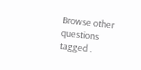Browse other questions tagged .